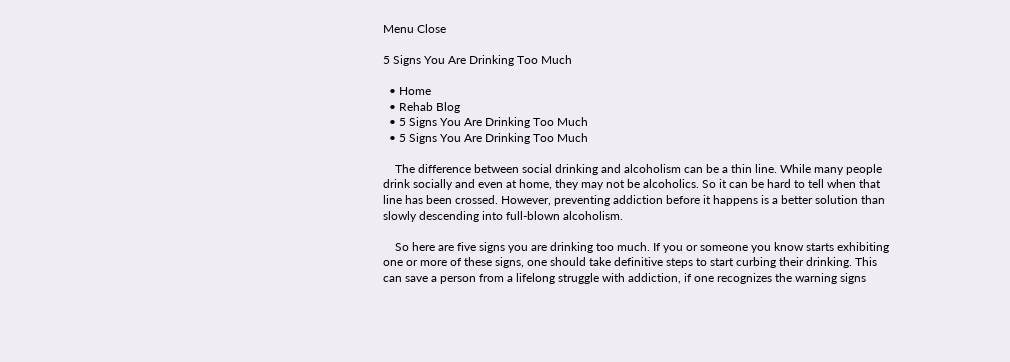Menu Close

5 Signs You Are Drinking Too Much

  • Home
  • Rehab Blog
  • 5 Signs You Are Drinking Too Much
  • 5 Signs You Are Drinking Too Much

    The difference between social drinking and alcoholism can be a thin line. While many people drink socially and even at home, they may not be alcoholics. So it can be hard to tell when that line has been crossed. However, preventing addiction before it happens is a better solution than slowly descending into full-blown alcoholism.

    So here are five signs you are drinking too much. If you or someone you know starts exhibiting one or more of these signs, one should take definitive steps to start curbing their drinking. This can save a person from a lifelong struggle with addiction, if one recognizes the warning signs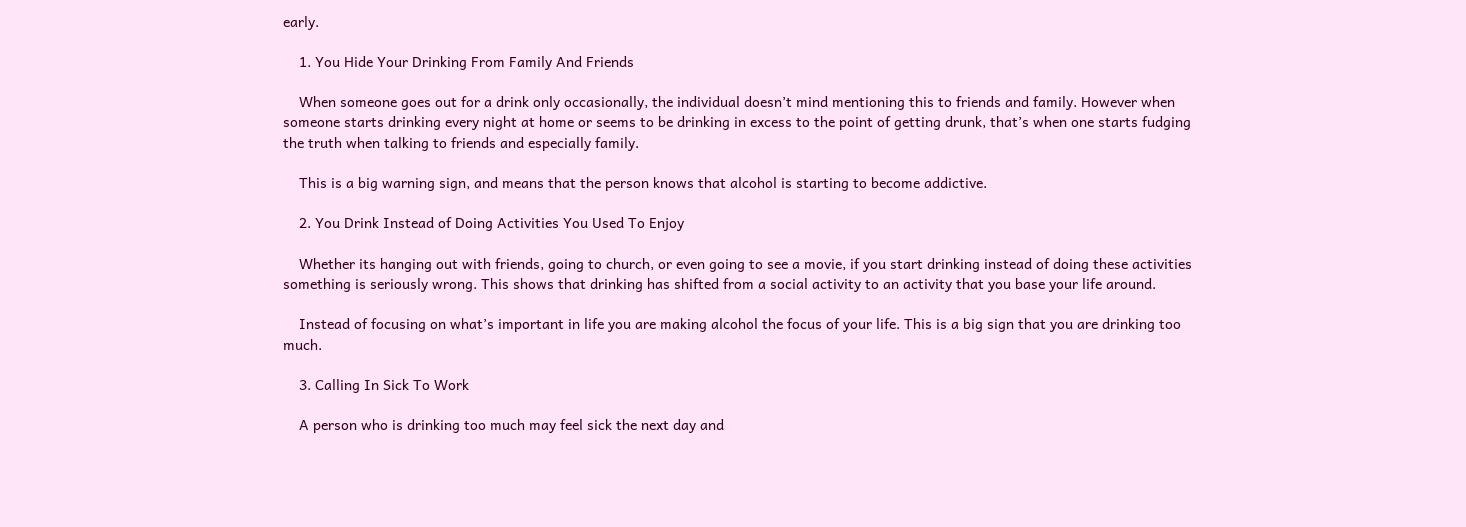early.

    1. You Hide Your Drinking From Family And Friends

    When someone goes out for a drink only occasionally, the individual doesn’t mind mentioning this to friends and family. However when someone starts drinking every night at home or seems to be drinking in excess to the point of getting drunk, that’s when one starts fudging the truth when talking to friends and especially family.

    This is a big warning sign, and means that the person knows that alcohol is starting to become addictive.

    2. You Drink Instead of Doing Activities You Used To Enjoy

    Whether its hanging out with friends, going to church, or even going to see a movie, if you start drinking instead of doing these activities something is seriously wrong. This shows that drinking has shifted from a social activity to an activity that you base your life around.

    Instead of focusing on what’s important in life you are making alcohol the focus of your life. This is a big sign that you are drinking too much.

    3. Calling In Sick To Work

    A person who is drinking too much may feel sick the next day and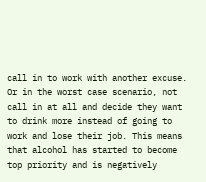call in to work with another excuse. Or in the worst case scenario, not call in at all and decide they want to drink more instead of going to work and lose their job. This means that alcohol has started to become top priority and is negatively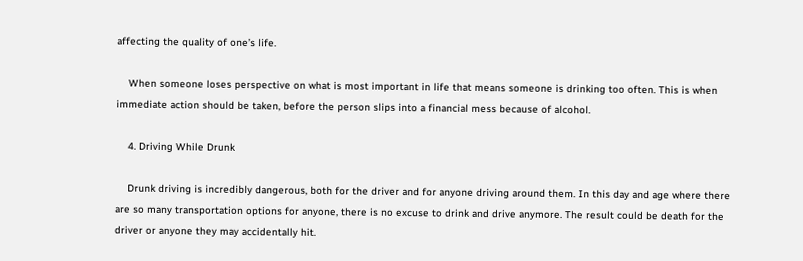affecting the quality of one’s life.

    When someone loses perspective on what is most important in life that means someone is drinking too often. This is when immediate action should be taken, before the person slips into a financial mess because of alcohol.

    4. Driving While Drunk

    Drunk driving is incredibly dangerous, both for the driver and for anyone driving around them. In this day and age where there are so many transportation options for anyone, there is no excuse to drink and drive anymore. The result could be death for the driver or anyone they may accidentally hit.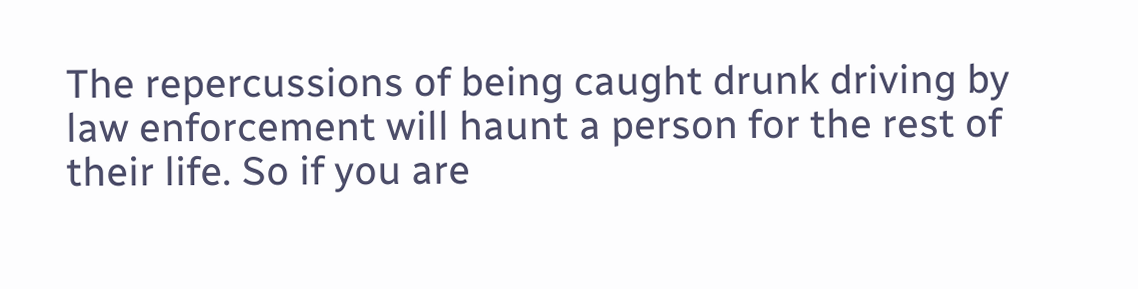The repercussions of being caught drunk driving by law enforcement will haunt a person for the rest of their life. So if you are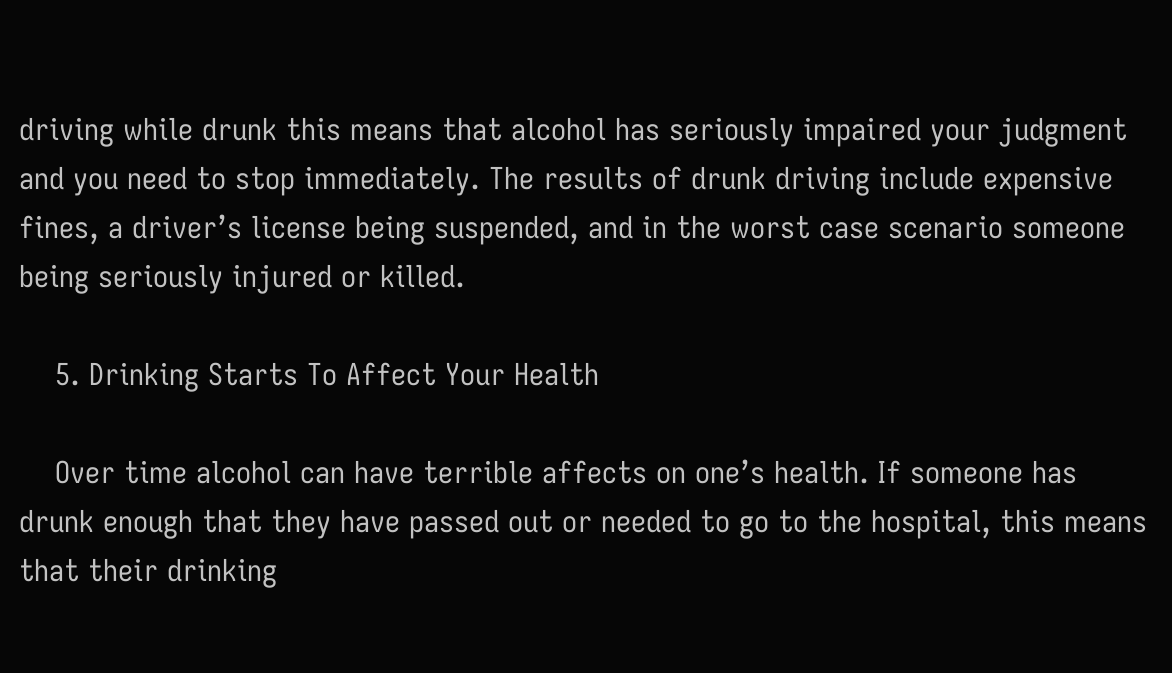driving while drunk this means that alcohol has seriously impaired your judgment and you need to stop immediately. The results of drunk driving include expensive fines, a driver’s license being suspended, and in the worst case scenario someone being seriously injured or killed.

    5. Drinking Starts To Affect Your Health

    Over time alcohol can have terrible affects on one’s health. If someone has drunk enough that they have passed out or needed to go to the hospital, this means that their drinking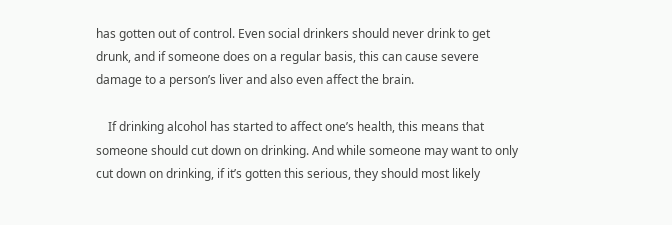has gotten out of control. Even social drinkers should never drink to get drunk, and if someone does on a regular basis, this can cause severe damage to a person’s liver and also even affect the brain.

    If drinking alcohol has started to affect one’s health, this means that someone should cut down on drinking. And while someone may want to only cut down on drinking, if it’s gotten this serious, they should most likely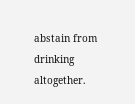abstain from drinking altogether.